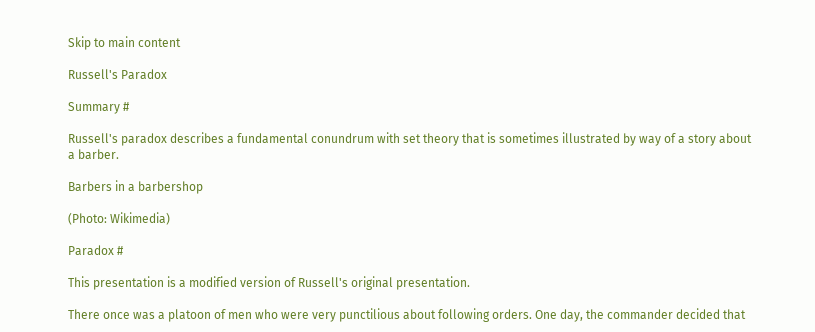Skip to main content

Russell's Paradox

Summary #

Russell's paradox describes a fundamental conundrum with set theory that is sometimes illustrated by way of a story about a barber.

Barbers in a barbershop

(Photo: Wikimedia)

Paradox #

This presentation is a modified version of Russell's original presentation.

There once was a platoon of men who were very punctilious about following orders. One day, the commander decided that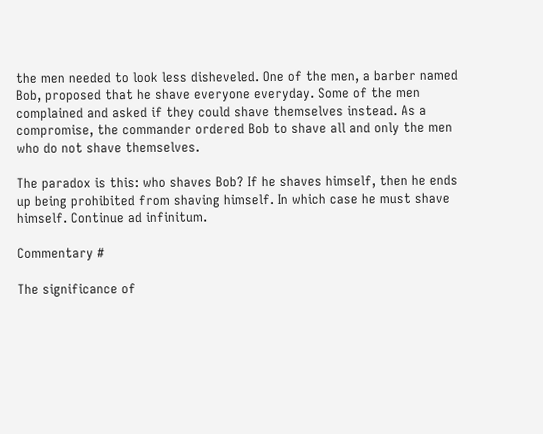the men needed to look less disheveled. One of the men, a barber named Bob, proposed that he shave everyone everyday. Some of the men complained and asked if they could shave themselves instead. As a compromise, the commander ordered Bob to shave all and only the men who do not shave themselves.

The paradox is this: who shaves Bob? If he shaves himself, then he ends up being prohibited from shaving himself. In which case he must shave himself. Continue ad infinitum.

Commentary #

The significance of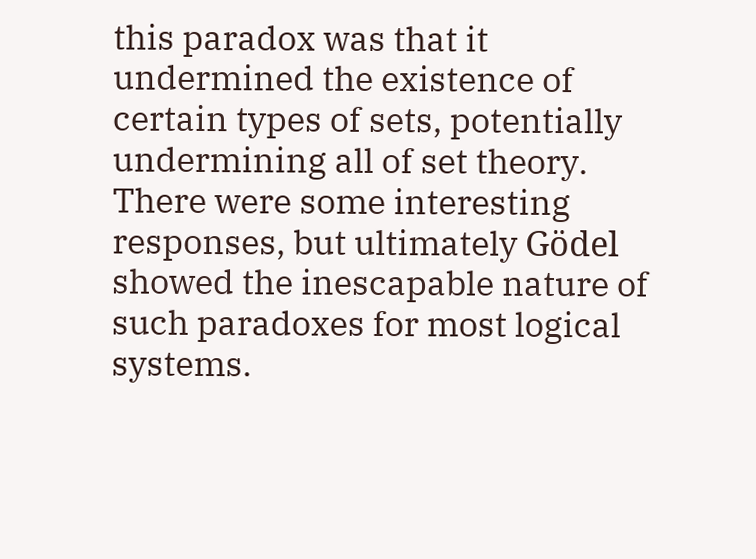this paradox was that it undermined the existence of certain types of sets, potentially undermining all of set theory. There were some interesting responses, but ultimately Gödel showed the inescapable nature of such paradoxes for most logical systems.